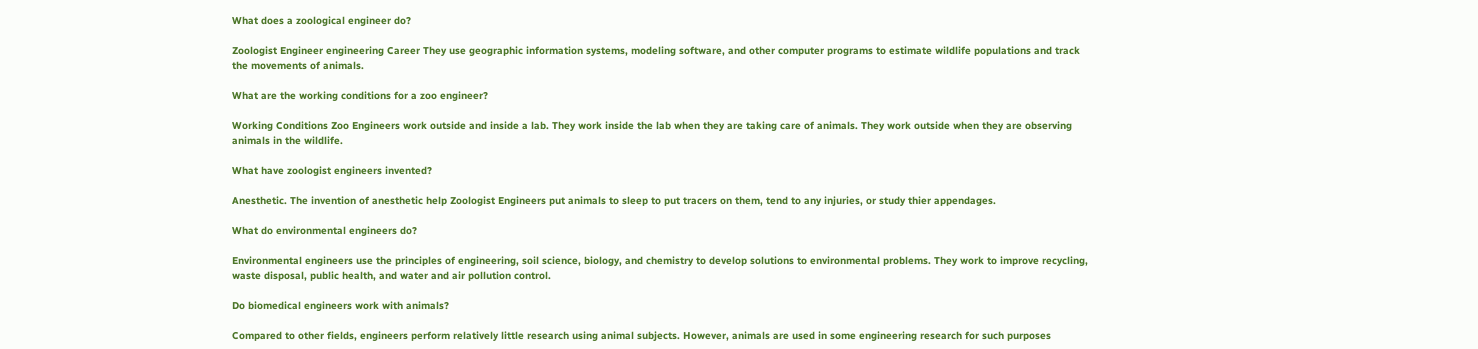What does a zoological engineer do?

Zoologist Engineer engineering Career They use geographic information systems, modeling software, and other computer programs to estimate wildlife populations and track the movements of animals.

What are the working conditions for a zoo engineer?

Working Conditions Zoo Engineers work outside and inside a lab. They work inside the lab when they are taking care of animals. They work outside when they are observing animals in the wildlife.

What have zoologist engineers invented?

Anesthetic. The invention of anesthetic help Zoologist Engineers put animals to sleep to put tracers on them, tend to any injuries, or study thier appendages.

What do environmental engineers do?

Environmental engineers use the principles of engineering, soil science, biology, and chemistry to develop solutions to environmental problems. They work to improve recycling, waste disposal, public health, and water and air pollution control.

Do biomedical engineers work with animals?

Compared to other fields, engineers perform relatively little research using animal subjects. However, animals are used in some engineering research for such purposes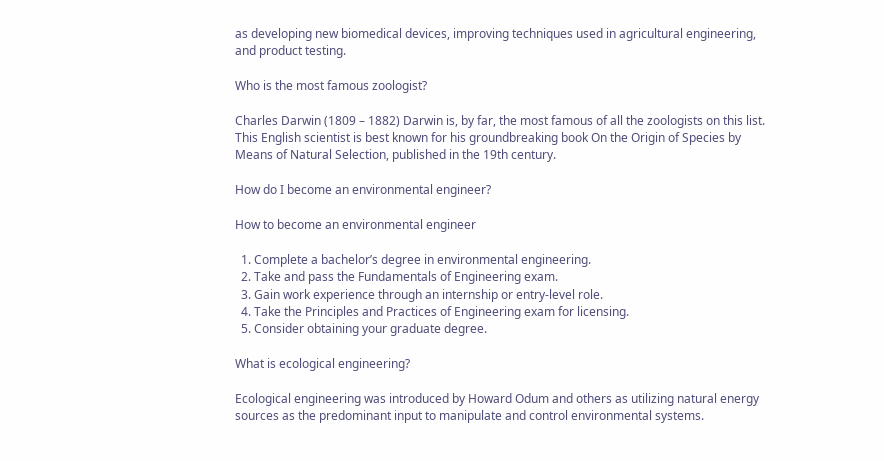as developing new biomedical devices, improving techniques used in agricultural engineering, and product testing.

Who is the most famous zoologist?

Charles Darwin (1809 – 1882) Darwin is, by far, the most famous of all the zoologists on this list. This English scientist is best known for his groundbreaking book On the Origin of Species by Means of Natural Selection, published in the 19th century.

How do I become an environmental engineer?

How to become an environmental engineer

  1. Complete a bachelor’s degree in environmental engineering.
  2. Take and pass the Fundamentals of Engineering exam.
  3. Gain work experience through an internship or entry-level role.
  4. Take the Principles and Practices of Engineering exam for licensing.
  5. Consider obtaining your graduate degree.

What is ecological engineering?

Ecological engineering was introduced by Howard Odum and others as utilizing natural energy sources as the predominant input to manipulate and control environmental systems.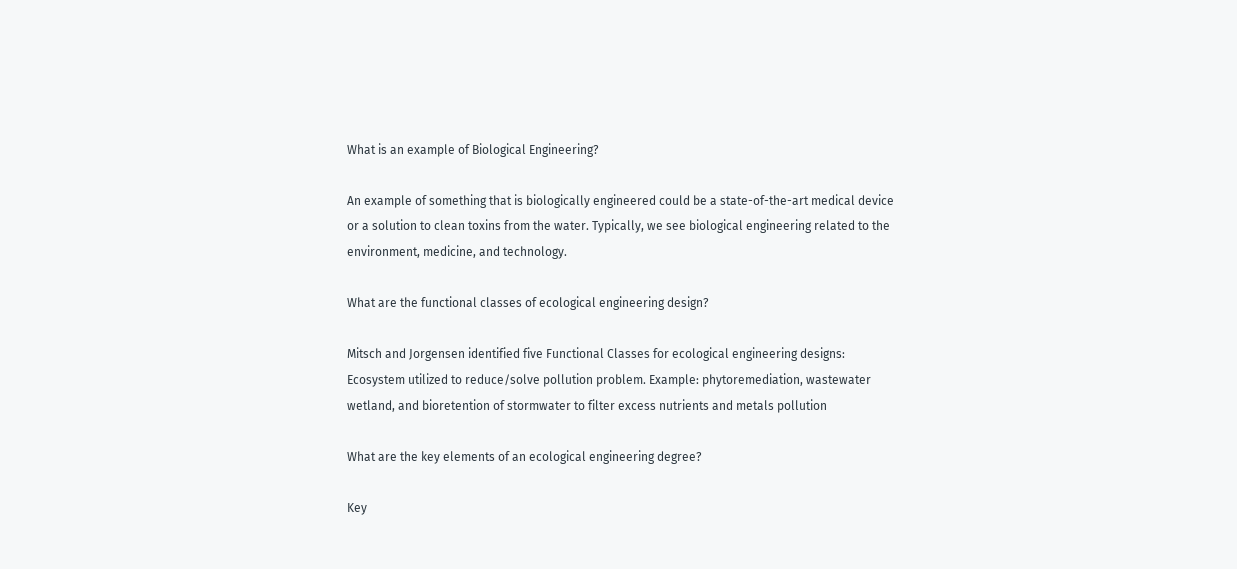What is an example of Biological Engineering?

An example of something that is biologically engineered could be a state-of-the-art medical device or a solution to clean toxins from the water. Typically, we see biological engineering related to the environment, medicine, and technology.

What are the functional classes of ecological engineering design?

Mitsch and Jorgensen identified five Functional Classes for ecological engineering designs: Ecosystem utilized to reduce/solve pollution problem. Example: phytoremediation, wastewater wetland, and bioretention of stormwater to filter excess nutrients and metals pollution

What are the key elements of an ecological engineering degree?

Key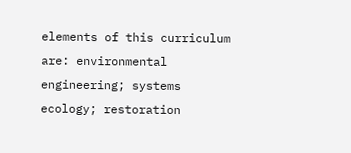elements of this curriculum are: environmental engineering; systems ecology; restoration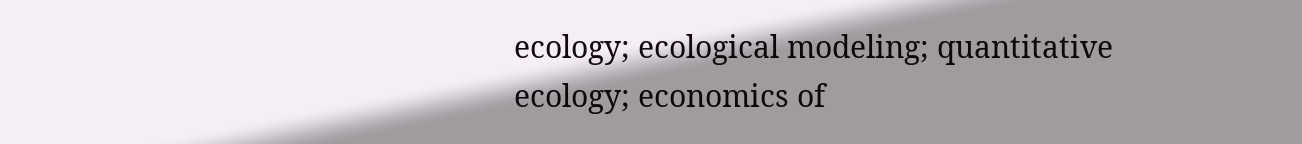ecology; ecological modeling; quantitative ecology; economics of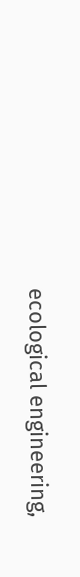ecological engineering,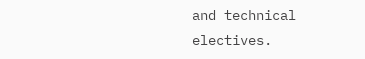and technical electives.